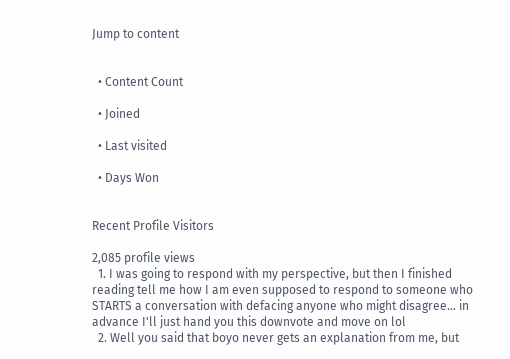Jump to content


  • Content Count

  • Joined

  • Last visited

  • Days Won


Recent Profile Visitors

2,085 profile views
  1. I was going to respond with my perspective, but then I finished reading tell me how I am even supposed to respond to someone who STARTS a conversation with defacing anyone who might disagree... in advance I'll just hand you this downvote and move on lol
  2. Well you said that boyo never gets an explanation from me, but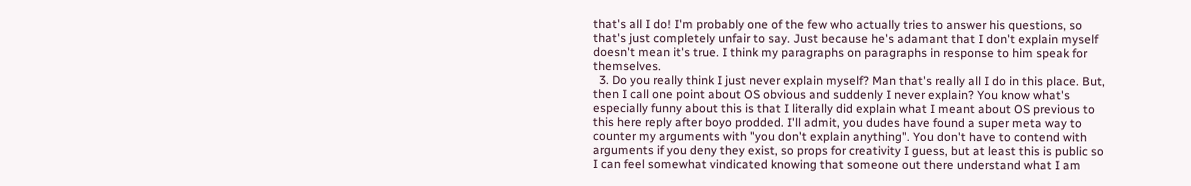that's all I do! I'm probably one of the few who actually tries to answer his questions, so that's just completely unfair to say. Just because he's adamant that I don't explain myself doesn't mean it's true. I think my paragraphs on paragraphs in response to him speak for themselves.
  3. Do you really think I just never explain myself? Man that's really all I do in this place. But, then I call one point about OS obvious and suddenly I never explain? You know what's especially funny about this is that I literally did explain what I meant about OS previous to this here reply after boyo prodded. I'll admit, you dudes have found a super meta way to counter my arguments with "you don't explain anything". You don't have to contend with arguments if you deny they exist, so props for creativity I guess, but at least this is public so I can feel somewhat vindicated knowing that someone out there understand what I am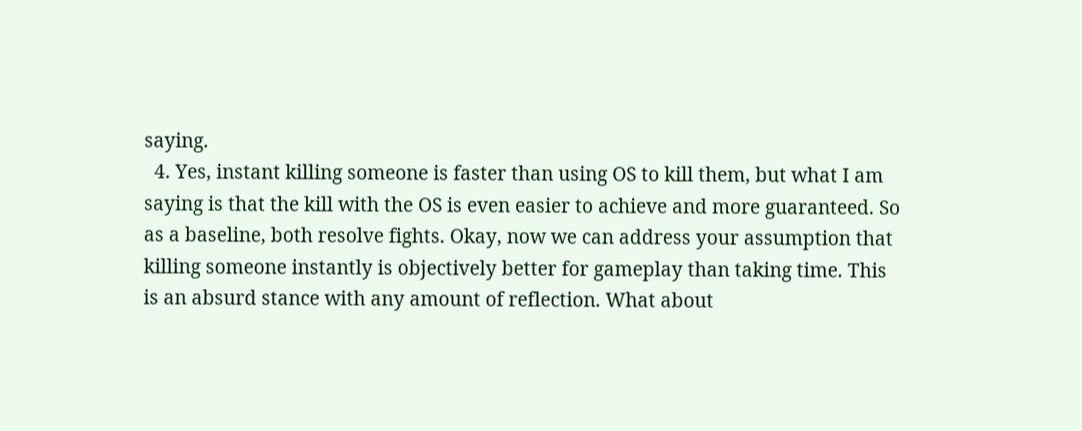saying.
  4. Yes, instant killing someone is faster than using OS to kill them, but what I am saying is that the kill with the OS is even easier to achieve and more guaranteed. So as a baseline, both resolve fights. Okay, now we can address your assumption that killing someone instantly is objectively better for gameplay than taking time. This is an absurd stance with any amount of reflection. What about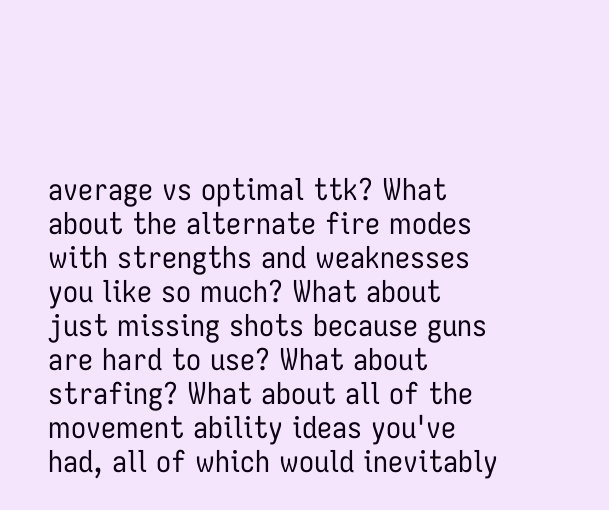average vs optimal ttk? What about the alternate fire modes with strengths and weaknesses you like so much? What about just missing shots because guns are hard to use? What about strafing? What about all of the movement ability ideas you've had, all of which would inevitably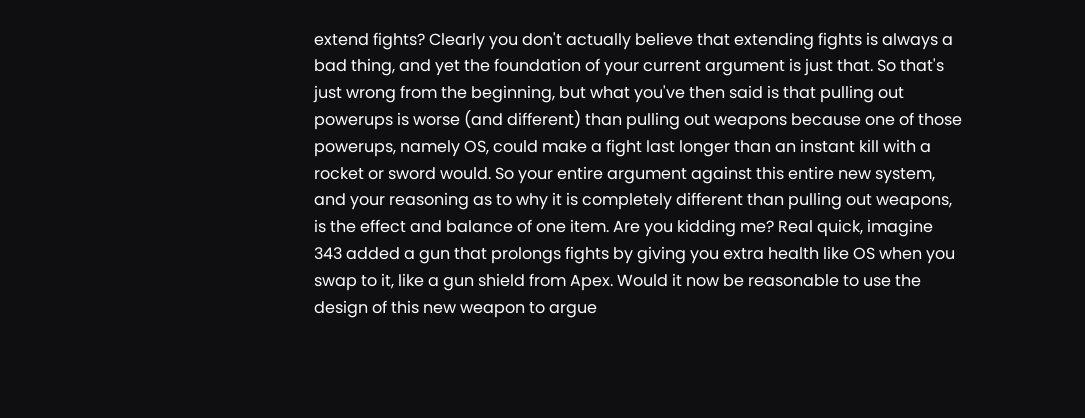extend fights? Clearly you don't actually believe that extending fights is always a bad thing, and yet the foundation of your current argument is just that. So that's just wrong from the beginning, but what you've then said is that pulling out powerups is worse (and different) than pulling out weapons because one of those powerups, namely OS, could make a fight last longer than an instant kill with a rocket or sword would. So your entire argument against this entire new system, and your reasoning as to why it is completely different than pulling out weapons, is the effect and balance of one item. Are you kidding me? Real quick, imagine 343 added a gun that prolongs fights by giving you extra health like OS when you swap to it, like a gun shield from Apex. Would it now be reasonable to use the design of this new weapon to argue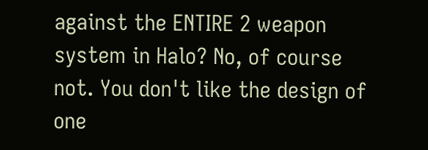against the ENTIRE 2 weapon system in Halo? No, of course not. You don't like the design of one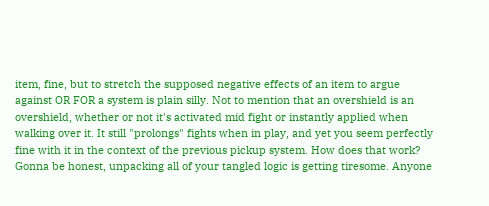item, fine, but to stretch the supposed negative effects of an item to argue against OR FOR a system is plain silly. Not to mention that an overshield is an overshield, whether or not it's activated mid fight or instantly applied when walking over it. It still "prolongs" fights when in play, and yet you seem perfectly fine with it in the context of the previous pickup system. How does that work? Gonna be honest, unpacking all of your tangled logic is getting tiresome. Anyone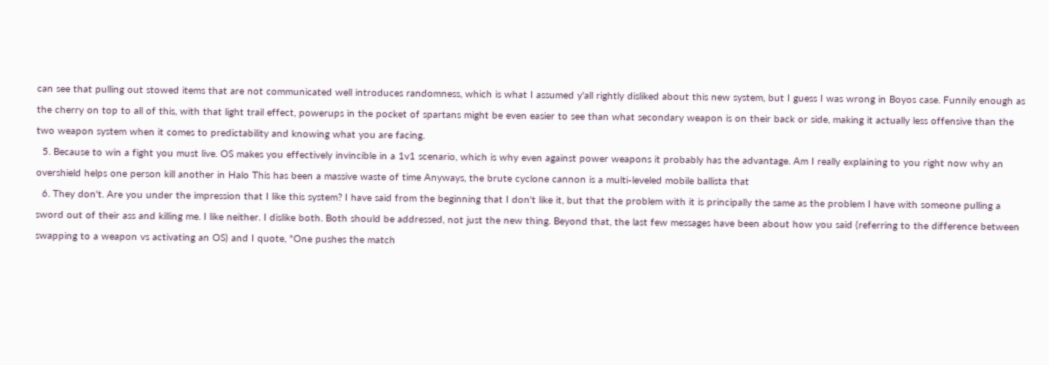can see that pulling out stowed items that are not communicated well introduces randomness, which is what I assumed y'all rightly disliked about this new system, but I guess I was wrong in Boyos case. Funnily enough as the cherry on top to all of this, with that light trail effect, powerups in the pocket of spartans might be even easier to see than what secondary weapon is on their back or side, making it actually less offensive than the two weapon system when it comes to predictability and knowing what you are facing.
  5. Because to win a fight you must live. OS makes you effectively invincible in a 1v1 scenario, which is why even against power weapons it probably has the advantage. Am I really explaining to you right now why an overshield helps one person kill another in Halo This has been a massive waste of time Anyways, the brute cyclone cannon is a multi-leveled mobile ballista that
  6. They don't. Are you under the impression that I like this system? I have said from the beginning that I don't like it, but that the problem with it is principally the same as the problem I have with someone pulling a sword out of their ass and killing me. I like neither. I dislike both. Both should be addressed, not just the new thing. Beyond that, the last few messages have been about how you said (referring to the difference between swapping to a weapon vs activating an OS) and I quote, "One pushes the match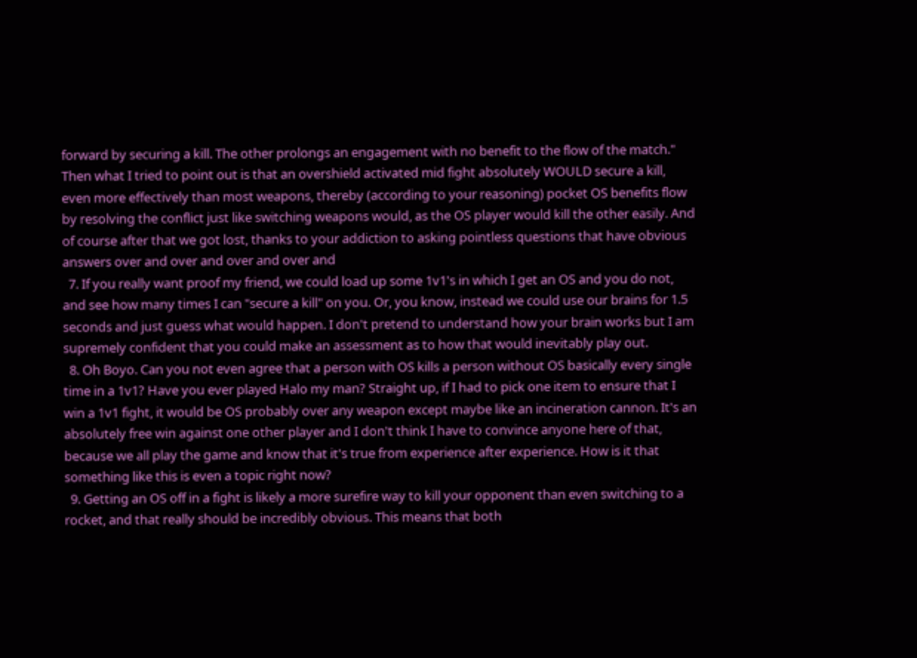forward by securing a kill. The other prolongs an engagement with no benefit to the flow of the match." Then what I tried to point out is that an overshield activated mid fight absolutely WOULD secure a kill, even more effectively than most weapons, thereby (according to your reasoning) pocket OS benefits flow by resolving the conflict just like switching weapons would, as the OS player would kill the other easily. And of course after that we got lost, thanks to your addiction to asking pointless questions that have obvious answers over and over and over and over and
  7. If you really want proof my friend, we could load up some 1v1's in which I get an OS and you do not, and see how many times I can "secure a kill" on you. Or, you know, instead we could use our brains for 1.5 seconds and just guess what would happen. I don't pretend to understand how your brain works but I am supremely confident that you could make an assessment as to how that would inevitably play out.
  8. Oh Boyo. Can you not even agree that a person with OS kills a person without OS basically every single time in a 1v1? Have you ever played Halo my man? Straight up, if I had to pick one item to ensure that I win a 1v1 fight, it would be OS probably over any weapon except maybe like an incineration cannon. It's an absolutely free win against one other player and I don't think I have to convince anyone here of that, because we all play the game and know that it's true from experience after experience. How is it that something like this is even a topic right now?
  9. Getting an OS off in a fight is likely a more surefire way to kill your opponent than even switching to a rocket, and that really should be incredibly obvious. This means that both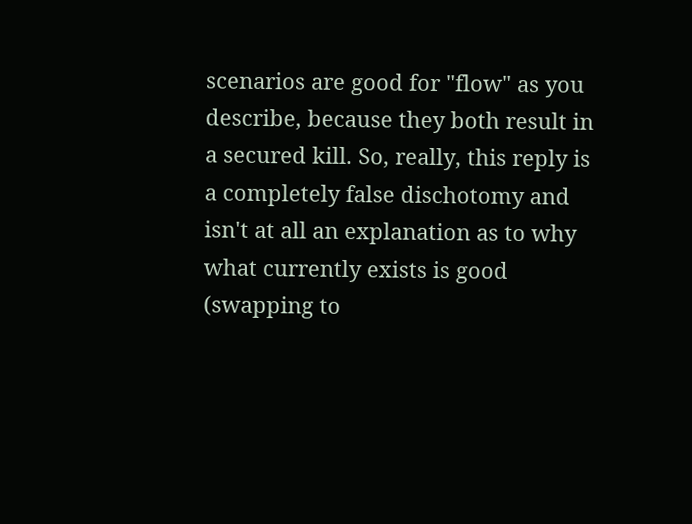scenarios are good for "flow" as you describe, because they both result in a secured kill. So, really, this reply is a completely false dischotomy and isn't at all an explanation as to why what currently exists is good (swapping to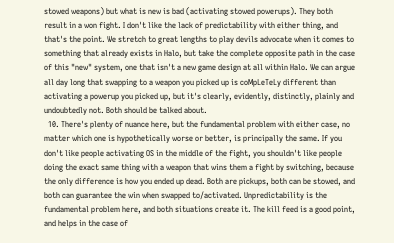stowed weapons) but what is new is bad (activating stowed powerups). They both result in a won fight. I don't like the lack of predictability with either thing, and that's the point. We stretch to great lengths to play devils advocate when it comes to something that already exists in Halo, but take the complete opposite path in the case of this "new" system, one that isn't a new game design at all within Halo. We can argue all day long that swapping to a weapon you picked up is coMpLeTeLy different than activating a powerup you picked up, but it's clearly, evidently, distinctly, plainly and undoubtedly not. Both should be talked about.
  10. There's plenty of nuance here, but the fundamental problem with either case, no matter which one is hypothetically worse or better, is principally the same. If you don't like people activating OS in the middle of the fight, you shouldn't like people doing the exact same thing with a weapon that wins them a fight by switching, because the only difference is how you ended up dead. Both are pickups, both can be stowed, and both can guarantee the win when swapped to/activated. Unpredictability is the fundamental problem here, and both situations create it. The kill feed is a good point, and helps in the case of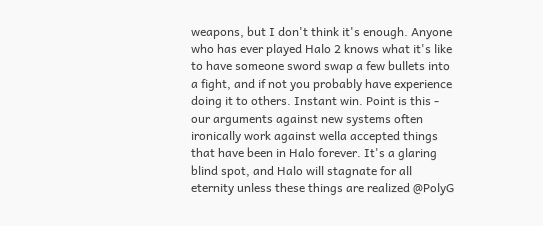weapons, but I don't think it's enough. Anyone who has ever played Halo 2 knows what it's like to have someone sword swap a few bullets into a fight, and if not you probably have experience doing it to others. Instant win. Point is this - our arguments against new systems often ironically work against wella accepted things that have been in Halo forever. It's a glaring blind spot, and Halo will stagnate for all eternity unless these things are realized @PolyG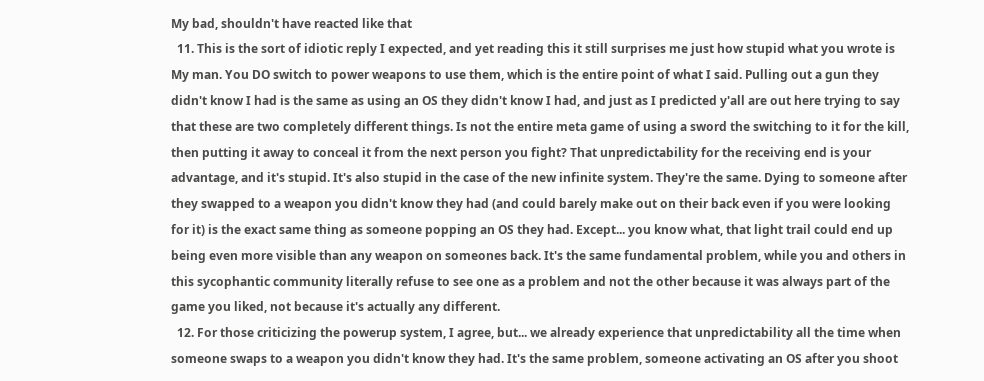My bad, shouldn't have reacted like that
  11. This is the sort of idiotic reply I expected, and yet reading this it still surprises me just how stupid what you wrote is My man. You DO switch to power weapons to use them, which is the entire point of what I said. Pulling out a gun they didn't know I had is the same as using an OS they didn't know I had, and just as I predicted y'all are out here trying to say that these are two completely different things. Is not the entire meta game of using a sword the switching to it for the kill, then putting it away to conceal it from the next person you fight? That unpredictability for the receiving end is your advantage, and it's stupid. It's also stupid in the case of the new infinite system. They're the same. Dying to someone after they swapped to a weapon you didn't know they had (and could barely make out on their back even if you were looking for it) is the exact same thing as someone popping an OS they had. Except... you know what, that light trail could end up being even more visible than any weapon on someones back. It's the same fundamental problem, while you and others in this sycophantic community literally refuse to see one as a problem and not the other because it was always part of the game you liked, not because it's actually any different.
  12. For those criticizing the powerup system, I agree, but... we already experience that unpredictability all the time when someone swaps to a weapon you didn't know they had. It's the same problem, someone activating an OS after you shoot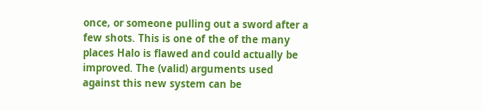once, or someone pulling out a sword after a few shots. This is one of the of the many places Halo is flawed and could actually be improved. The (valid) arguments used against this new system can be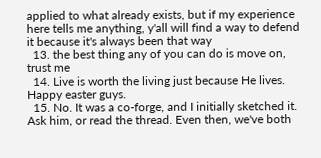applied to what already exists, but if my experience here tells me anything, y'all will find a way to defend it because it's always been that way
  13. the best thing any of you can do is move on, trust me
  14. Live is worth the living just because He lives. Happy easter guys.
  15. No. It was a co-forge, and I initially sketched it. Ask him, or read the thread. Even then, we've both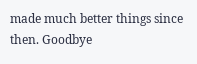made much better things since then. Goodbye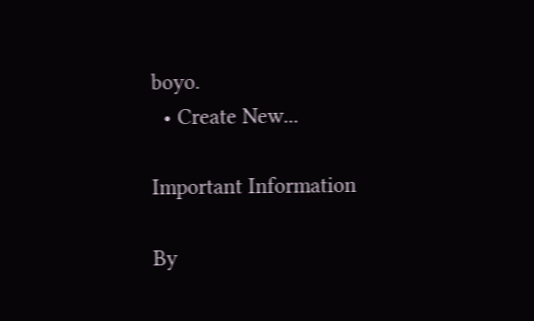boyo.
  • Create New...

Important Information

By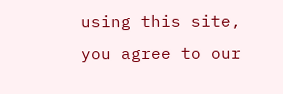using this site, you agree to our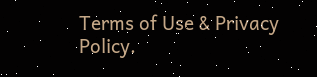Terms of Use & Privacy Policy.